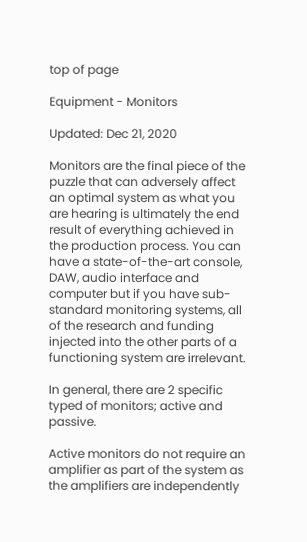top of page

Equipment - Monitors

Updated: Dec 21, 2020

Monitors are the final piece of the puzzle that can adversely affect an optimal system as what you are hearing is ultimately the end result of everything achieved in the production process. You can have a state-of-the-art console, DAW, audio interface and computer but if you have sub-standard monitoring systems, all of the research and funding injected into the other parts of a functioning system are irrelevant.

In general, there are 2 specific typed of monitors; active and passive.

Active monitors do not require an amplifier as part of the system as the amplifiers are independently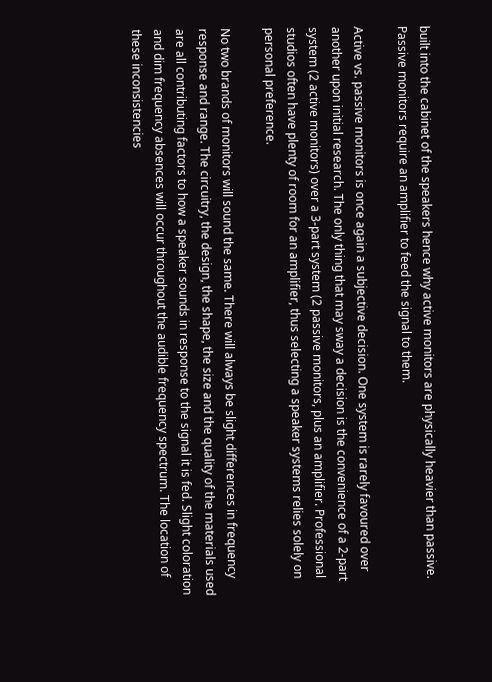built into the cabinet of the speakers hence why active monitors are physically heavier than passive. Passive monitors require an amplifier to feed the signal to them.

Active vs. passive monitors is once again a subjective decision. One system is rarely favoured over another upon initial research. The only thing that may sway a decision is the convenience of a 2-part system (2 active monitors) over a 3-part system (2 passive monitors, plus an amplifier. Professional studios often have plenty of room for an amplifier, thus selecting a speaker systems relies solely on personal preference.

No two brands of monitors will sound the same. There will always be slight differences in frequency response and range. The circuitry, the design, the shape, the size and the quality of the materials used are all contributing factors to how a speaker sounds in response to the signal it is fed. Slight coloration and dim frequency absences will occur throughout the audible frequency spectrum. The location of these inconsistencies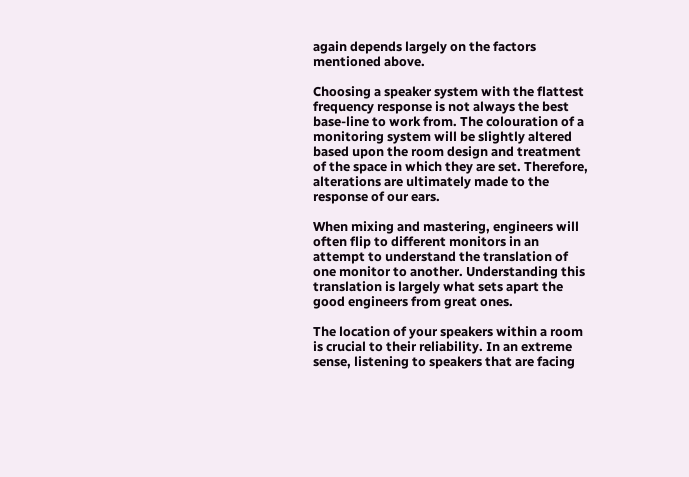again depends largely on the factors mentioned above.

Choosing a speaker system with the flattest frequency response is not always the best base-line to work from. The colouration of a monitoring system will be slightly altered based upon the room design and treatment of the space in which they are set. Therefore, alterations are ultimately made to the response of our ears.

When mixing and mastering, engineers will often flip to different monitors in an attempt to understand the translation of one monitor to another. Understanding this translation is largely what sets apart the good engineers from great ones.

The location of your speakers within a room is crucial to their reliability. In an extreme sense, listening to speakers that are facing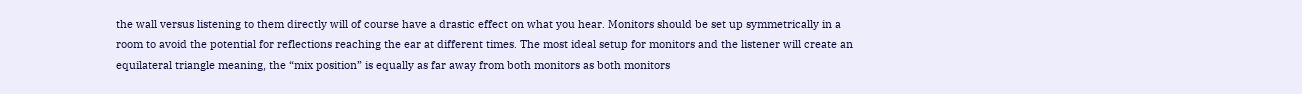the wall versus listening to them directly will of course have a drastic effect on what you hear. Monitors should be set up symmetrically in a room to avoid the potential for reflections reaching the ear at different times. The most ideal setup for monitors and the listener will create an equilateral triangle meaning, the “mix position” is equally as far away from both monitors as both monitors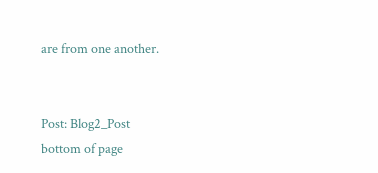are from one another.


Post: Blog2_Post
bottom of page